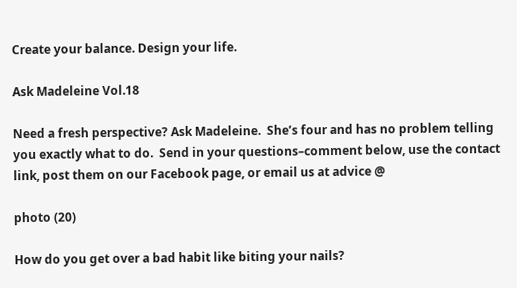Create your balance. Design your life.

Ask Madeleine Vol.18

Need a fresh perspective? Ask Madeleine.  She’s four and has no problem telling you exactly what to do.  Send in your questions–comment below, use the contact link, post them on our Facebook page, or email us at advice @

photo (20)

How do you get over a bad habit like biting your nails?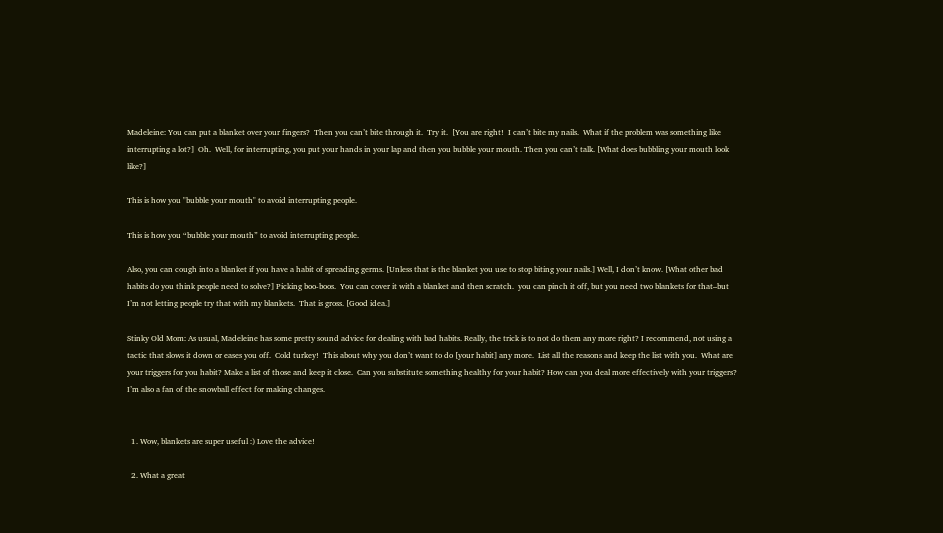Madeleine: You can put a blanket over your fingers?  Then you can’t bite through it.  Try it.  [You are right!  I can’t bite my nails.  What if the problem was something like interrupting a lot?]  Oh.  Well, for interrupting, you put your hands in your lap and then you bubble your mouth. Then you can’t talk. [What does bubbling your mouth look like?]

This is how you "bubble your mouth" to avoid interrupting people.

This is how you “bubble your mouth” to avoid interrupting people.

Also, you can cough into a blanket if you have a habit of spreading germs. [Unless that is the blanket you use to stop biting your nails.] Well, I don’t know. [What other bad habits do you think people need to solve?] Picking boo-boos.  You can cover it with a blanket and then scratch.  you can pinch it off, but you need two blankets for that–but I’m not letting people try that with my blankets.  That is gross. [Good idea.]

Stinky Old Mom: As usual, Madeleine has some pretty sound advice for dealing with bad habits. Really, the trick is to not do them any more right? I recommend, not using a tactic that slows it down or eases you off.  Cold turkey!  This about why you don’t want to do [your habit] any more.  List all the reasons and keep the list with you.  What are your triggers for you habit? Make a list of those and keep it close.  Can you substitute something healthy for your habit? How can you deal more effectively with your triggers?  I’m also a fan of the snowball effect for making changes.


  1. Wow, blankets are super useful :) Love the advice!

  2. What a great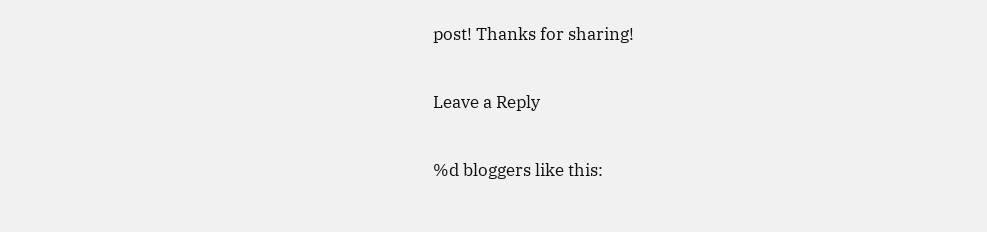post! Thanks for sharing!

Leave a Reply

%d bloggers like this: